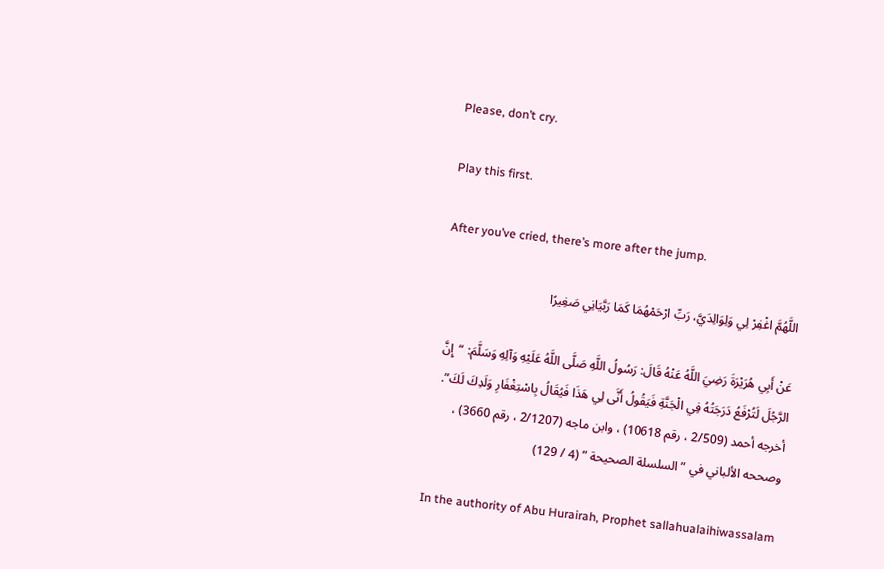Please, don’t cry.

Play this first.

After you’ve cried, there’s more after the jump.

اللَّهُمَّ اغْفِرْ لِي وَلِوَالِدَيَّ، رَبِّ ارْحَمْهُمَا كَمَا رَبَّيَانِي صَغِيرًا

عَنْ أَبِي هُرَيْرَةَ رَضِيَ اللَّهُ عَنْهُ قَالَ: رَسُولُ اللَّهِ صَلَّى اللَّهُ عَلَيْهِ وَآلِهِ وَسَلَّمَ: “إِنَّ الرَّجُلَ لَتُرْفَعُ دَرَجَتُهُ فِي الْجَنَّةِ فَيَقُولُ أَنَّى لِي هَذَا فَيُقَالُ بِاسْتِغْفَارِ وَلَدِكَ لَكَ”. أخرجه أحمد (2/509 ، رقم 10618) ، وابن ماجه (2/1207 ، رقم 3660) ، وصححه الألباني في ” السلسلة الصحيحة ” (4 / 129)

In the authority of Abu Hurairah, Prophet sallahualaihiwassalam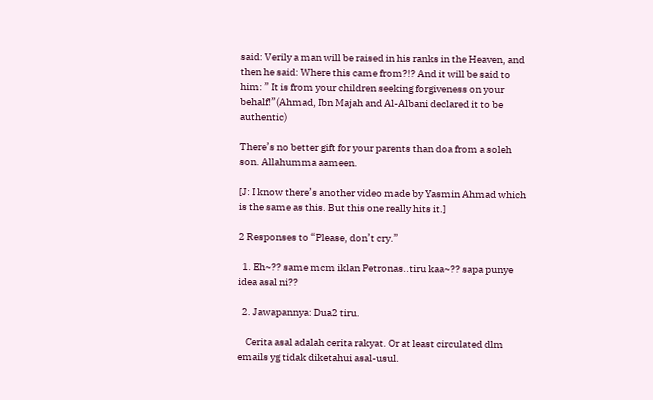said: Verily a man will be raised in his ranks in the Heaven, and then he said: Where this came from?!? And it will be said to him: ” It is from your children seeking forgiveness on your behalf!”(Ahmad, Ibn Majah and Al-Albani declared it to be authentic)

There’s no better gift for your parents than doa from a soleh son. Allahumma aameen.

[J: I know there’s another video made by Yasmin Ahmad which is the same as this. But this one really hits it.]

2 Responses to “Please, don’t cry.”

  1. Eh~?? same mcm iklan Petronas..tiru kaa~?? sapa punye idea asal ni??

  2. Jawapannya: Dua2 tiru.

    Cerita asal adalah cerita rakyat. Or at least circulated dlm emails yg tidak diketahui asal-usul.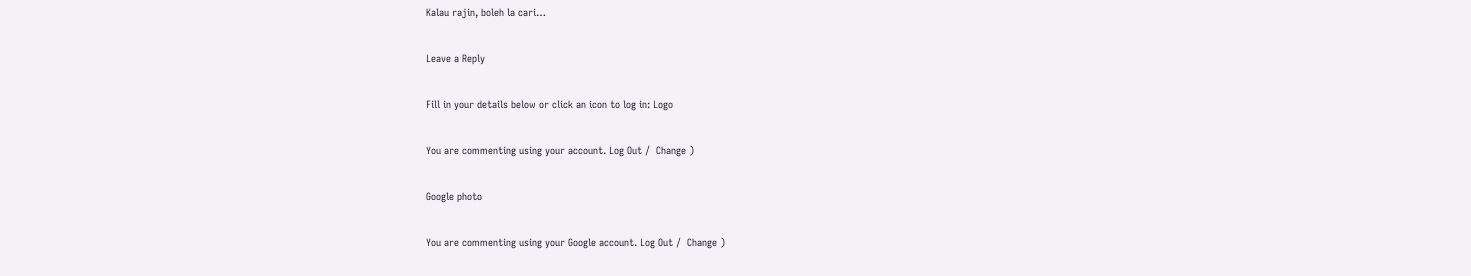Kalau rajin, boleh la cari…

Leave a Reply

Fill in your details below or click an icon to log in: Logo

You are commenting using your account. Log Out /  Change )

Google photo

You are commenting using your Google account. Log Out /  Change )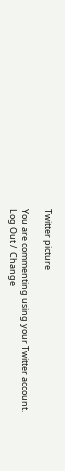Twitter picture

You are commenting using your Twitter account. Log Out /  Change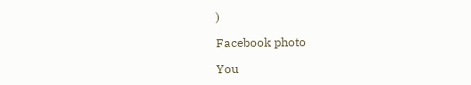)

Facebook photo

You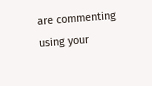are commenting using your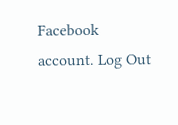Facebook account. Log Out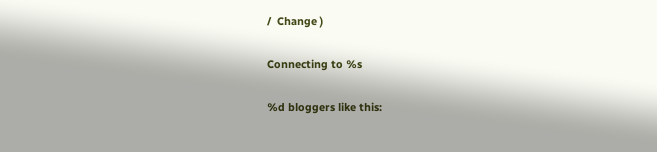/  Change )

Connecting to %s

%d bloggers like this: